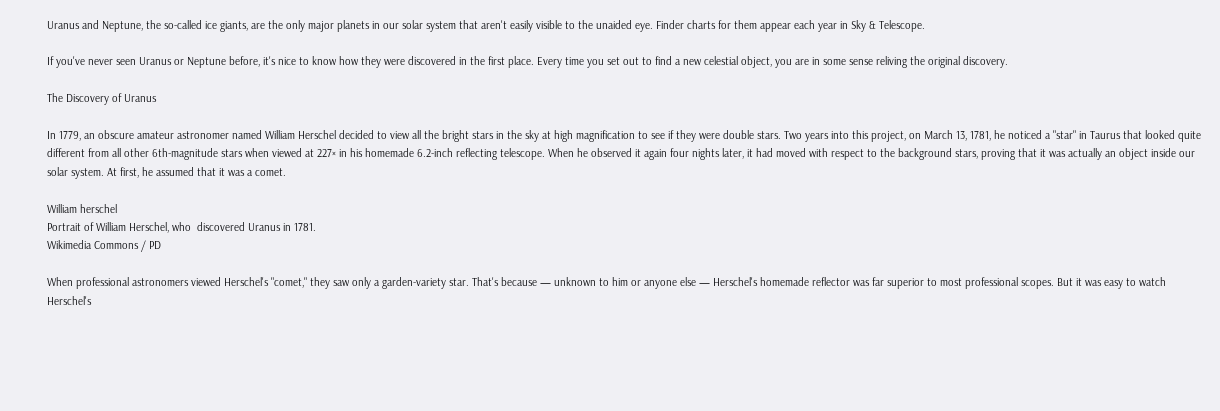Uranus and Neptune, the so-called ice giants, are the only major planets in our solar system that aren't easily visible to the unaided eye. Finder charts for them appear each year in Sky & Telescope.

If you've never seen Uranus or Neptune before, it's nice to know how they were discovered in the first place. Every time you set out to find a new celestial object, you are in some sense reliving the original discovery.

The Discovery of Uranus

In 1779, an obscure amateur astronomer named William Herschel decided to view all the bright stars in the sky at high magnification to see if they were double stars. Two years into this project, on March 13, 1781, he noticed a "star" in Taurus that looked quite different from all other 6th-magnitude stars when viewed at 227× in his homemade 6.2-inch reflecting telescope. When he observed it again four nights later, it had moved with respect to the background stars, proving that it was actually an object inside our solar system. At first, he assumed that it was a comet.

William herschel
Portrait of William Herschel, who  discovered Uranus in 1781.
Wikimedia Commons / PD

When professional astronomers viewed Herschel's "comet," they saw only a garden-variety star. That's because — unknown to him or anyone else — Herschel's homemade reflector was far superior to most professional scopes. But it was easy to watch Herschel's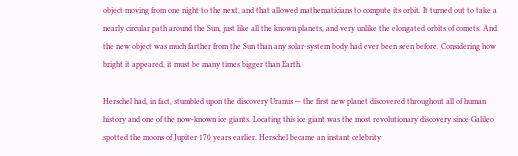object moving from one night to the next, and that allowed mathematicians to compute its orbit. It turned out to take a nearly circular path around the Sun, just like all the known planets, and very unlike the elongated orbits of comets. And the new object was much farther from the Sun than any solar-system body had ever been seen before. Considering how bright it appeared, it must be many times bigger than Earth.

Herschel had, in fact, stumbled upon the discovery Uranus — the first new planet discovered throughout all of human history and one of the now-known ice giants. Locating this ice giant was the most revolutionary discovery since Galileo spotted the moons of Jupiter 170 years earlier. Herschel became an instant celebrity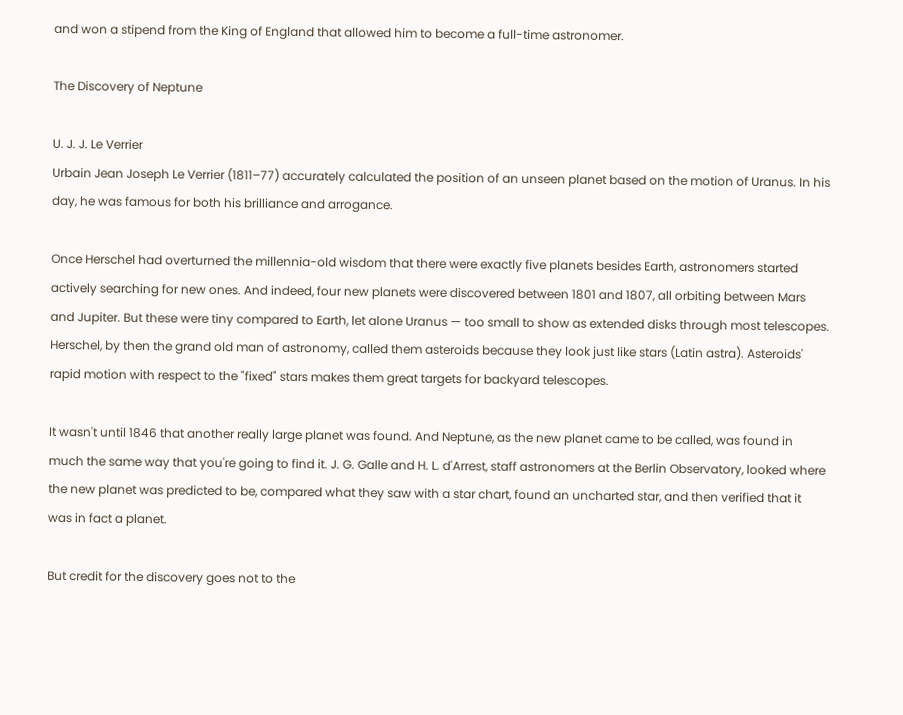and won a stipend from the King of England that allowed him to become a full-time astronomer.

The Discovery of Neptune

U. J. J. Le Verrier
Urbain Jean Joseph Le Verrier (1811–77) accurately calculated the position of an unseen planet based on the motion of Uranus. In his day, he was famous for both his brilliance and arrogance.

Once Herschel had overturned the millennia-old wisdom that there were exactly five planets besides Earth, astronomers started actively searching for new ones. And indeed, four new planets were discovered between 1801 and 1807, all orbiting between Mars and Jupiter. But these were tiny compared to Earth, let alone Uranus — too small to show as extended disks through most telescopes. Herschel, by then the grand old man of astronomy, called them asteroids because they look just like stars (Latin astra). Asteroids' rapid motion with respect to the "fixed" stars makes them great targets for backyard telescopes.

It wasn't until 1846 that another really large planet was found. And Neptune, as the new planet came to be called, was found in much the same way that you're going to find it. J. G. Galle and H. L. d'Arrest, staff astronomers at the Berlin Observatory, looked where the new planet was predicted to be, compared what they saw with a star chart, found an uncharted star, and then verified that it was in fact a planet.

But credit for the discovery goes not to the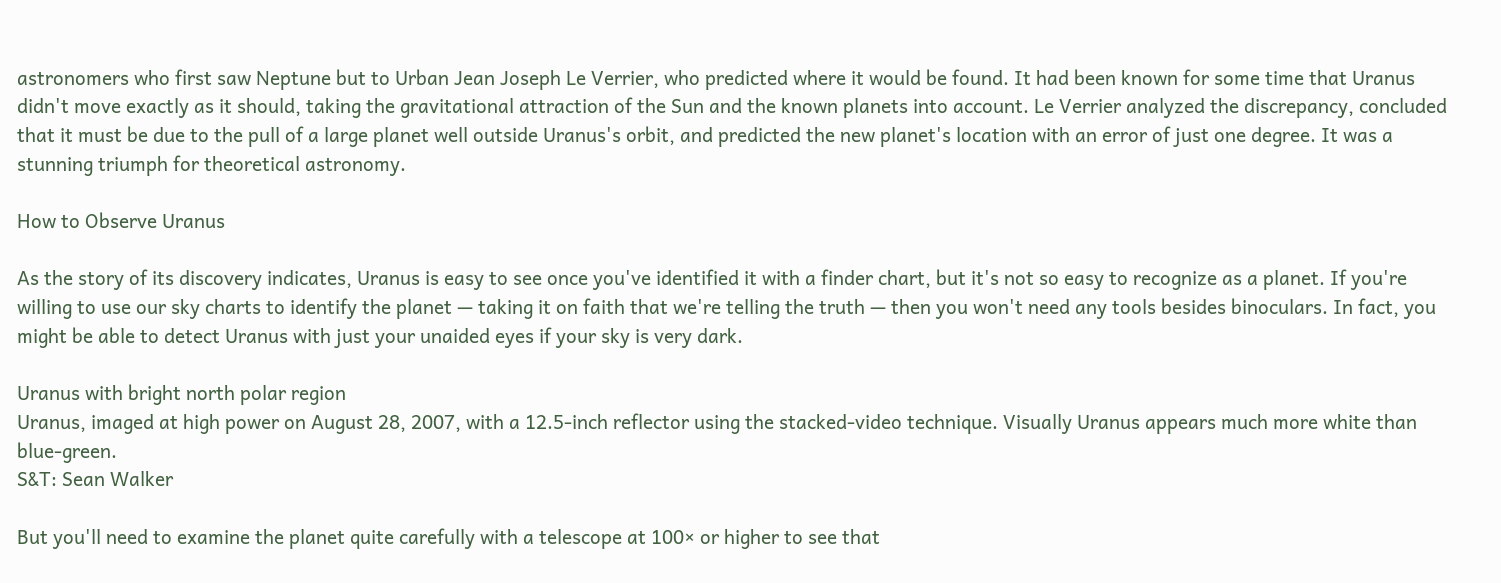astronomers who first saw Neptune but to Urban Jean Joseph Le Verrier, who predicted where it would be found. It had been known for some time that Uranus didn't move exactly as it should, taking the gravitational attraction of the Sun and the known planets into account. Le Verrier analyzed the discrepancy, concluded that it must be due to the pull of a large planet well outside Uranus's orbit, and predicted the new planet's location with an error of just one degree. It was a stunning triumph for theoretical astronomy.

How to Observe Uranus

As the story of its discovery indicates, Uranus is easy to see once you've identified it with a finder chart, but it's not so easy to recognize as a planet. If you're willing to use our sky charts to identify the planet — taking it on faith that we're telling the truth — then you won't need any tools besides binoculars. In fact, you might be able to detect Uranus with just your unaided eyes if your sky is very dark.

Uranus with bright north polar region
Uranus, imaged at high power on August 28, 2007, with a 12.5-inch reflector using the stacked-video technique. Visually Uranus appears much more white than blue-green.
S&T: Sean Walker

But you'll need to examine the planet quite carefully with a telescope at 100× or higher to see that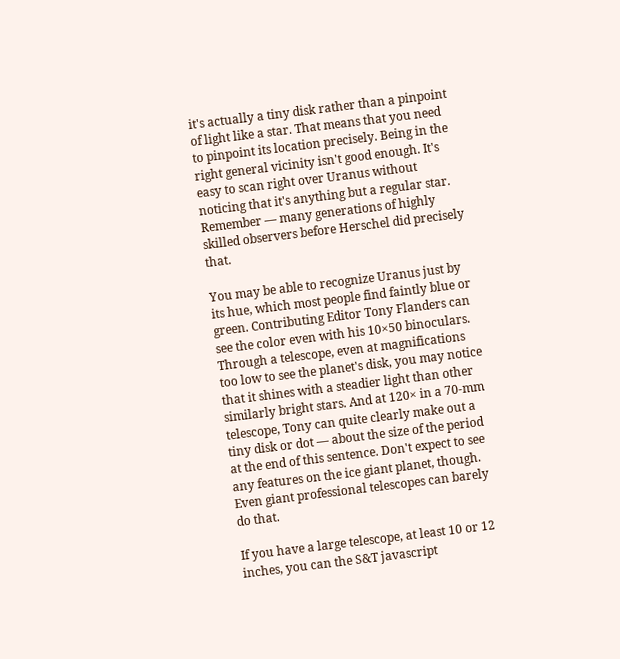it's actually a tiny disk rather than a pinpoint of light like a star. That means that you need to pinpoint its location precisely. Being in the right general vicinity isn't good enough. It's easy to scan right over Uranus without noticing that it's anything but a regular star. Remember — many generations of highly skilled observers before Herschel did precisely that.

You may be able to recognize Uranus just by its hue, which most people find faintly blue or green. Contributing Editor Tony Flanders can see the color even with his 10×50 binoculars. Through a telescope, even at magnifications too low to see the planet's disk, you may notice that it shines with a steadier light than other similarly bright stars. And at 120× in a 70-mm telescope, Tony can quite clearly make out a tiny disk or dot — about the size of the period at the end of this sentence. Don't expect to see any features on the ice giant planet, though. Even giant professional telescopes can barely do that.

If you have a large telescope, at least 10 or 12 inches, you can the S&T javascript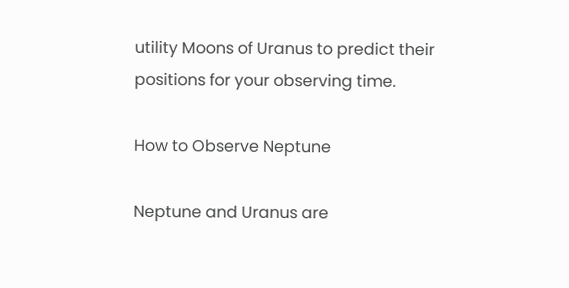utility Moons of Uranus to predict their positions for your observing time.

How to Observe Neptune

Neptune and Uranus are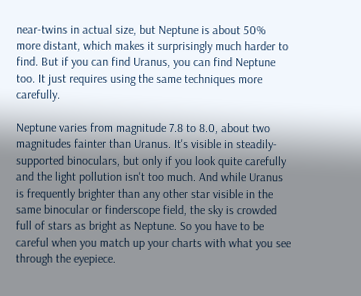near-twins in actual size, but Neptune is about 50% more distant, which makes it surprisingly much harder to find. But if you can find Uranus, you can find Neptune too. It just requires using the same techniques more carefully.

Neptune varies from magnitude 7.8 to 8.0, about two magnitudes fainter than Uranus. It's visible in steadily-supported binoculars, but only if you look quite carefully and the light pollution isn't too much. And while Uranus is frequently brighter than any other star visible in the same binocular or finderscope field, the sky is crowded full of stars as bright as Neptune. So you have to be careful when you match up your charts with what you see through the eyepiece.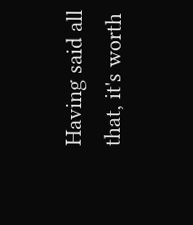Having said all that, it's worth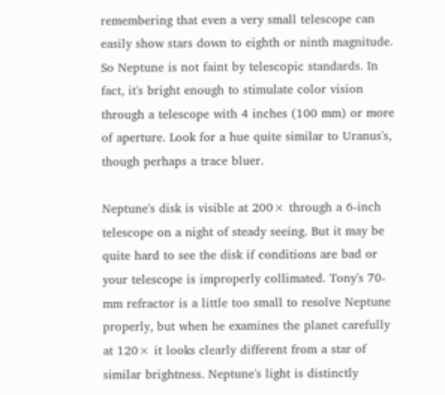remembering that even a very small telescope can easily show stars down to eighth or ninth magnitude. So Neptune is not faint by telescopic standards. In fact, it's bright enough to stimulate color vision through a telescope with 4 inches (100 mm) or more of aperture. Look for a hue quite similar to Uranus's, though perhaps a trace bluer.

Neptune's disk is visible at 200× through a 6-inch telescope on a night of steady seeing. But it may be quite hard to see the disk if conditions are bad or your telescope is improperly collimated. Tony's 70-mm refractor is a little too small to resolve Neptune properly, but when he examines the planet carefully at 120× it looks clearly different from a star of similar brightness. Neptune's light is distinctly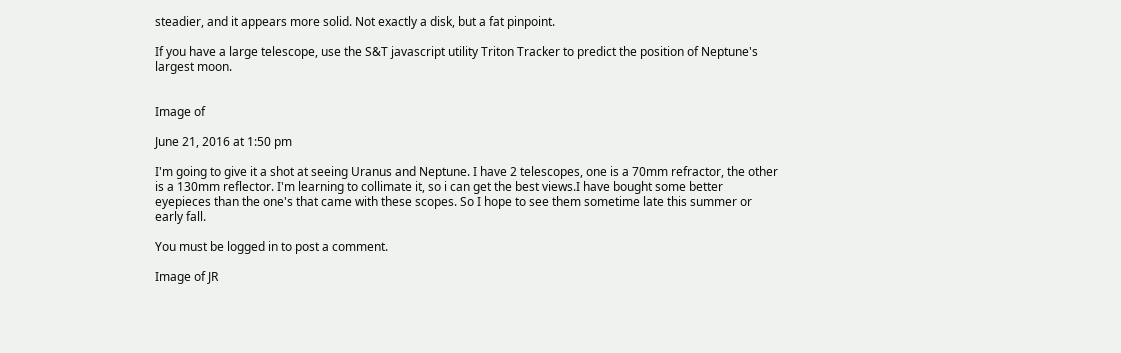steadier, and it appears more solid. Not exactly a disk, but a fat pinpoint.

If you have a large telescope, use the S&T javascript utility Triton Tracker to predict the position of Neptune's largest moon.


Image of

June 21, 2016 at 1:50 pm

I'm going to give it a shot at seeing Uranus and Neptune. I have 2 telescopes, one is a 70mm refractor, the other is a 130mm reflector. I'm learning to collimate it, so i can get the best views.I have bought some better eyepieces than the one's that came with these scopes. So I hope to see them sometime late this summer or early fall.

You must be logged in to post a comment.

Image of JR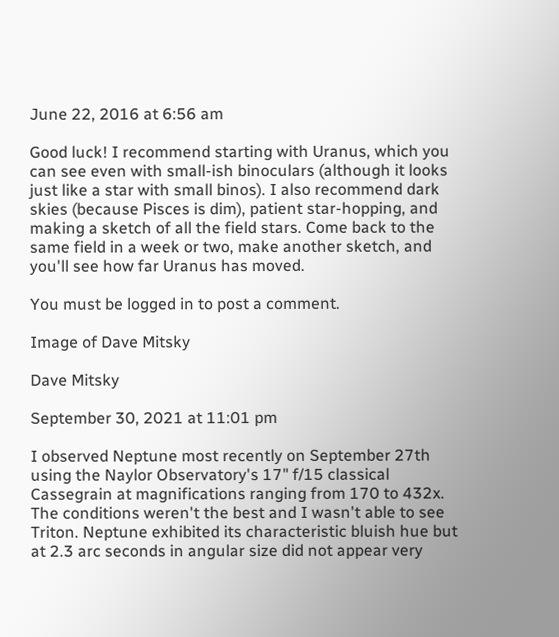June 22, 2016 at 6:56 am

Good luck! I recommend starting with Uranus, which you can see even with small-ish binoculars (although it looks just like a star with small binos). I also recommend dark skies (because Pisces is dim), patient star-hopping, and making a sketch of all the field stars. Come back to the same field in a week or two, make another sketch, and you'll see how far Uranus has moved.

You must be logged in to post a comment.

Image of Dave Mitsky

Dave Mitsky

September 30, 2021 at 11:01 pm

I observed Neptune most recently on September 27th using the Naylor Observatory's 17" f/15 classical Cassegrain at magnifications ranging from 170 to 432x. The conditions weren't the best and I wasn't able to see Triton. Neptune exhibited its characteristic bluish hue but at 2.3 arc seconds in angular size did not appear very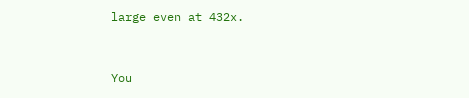large even at 432x.


You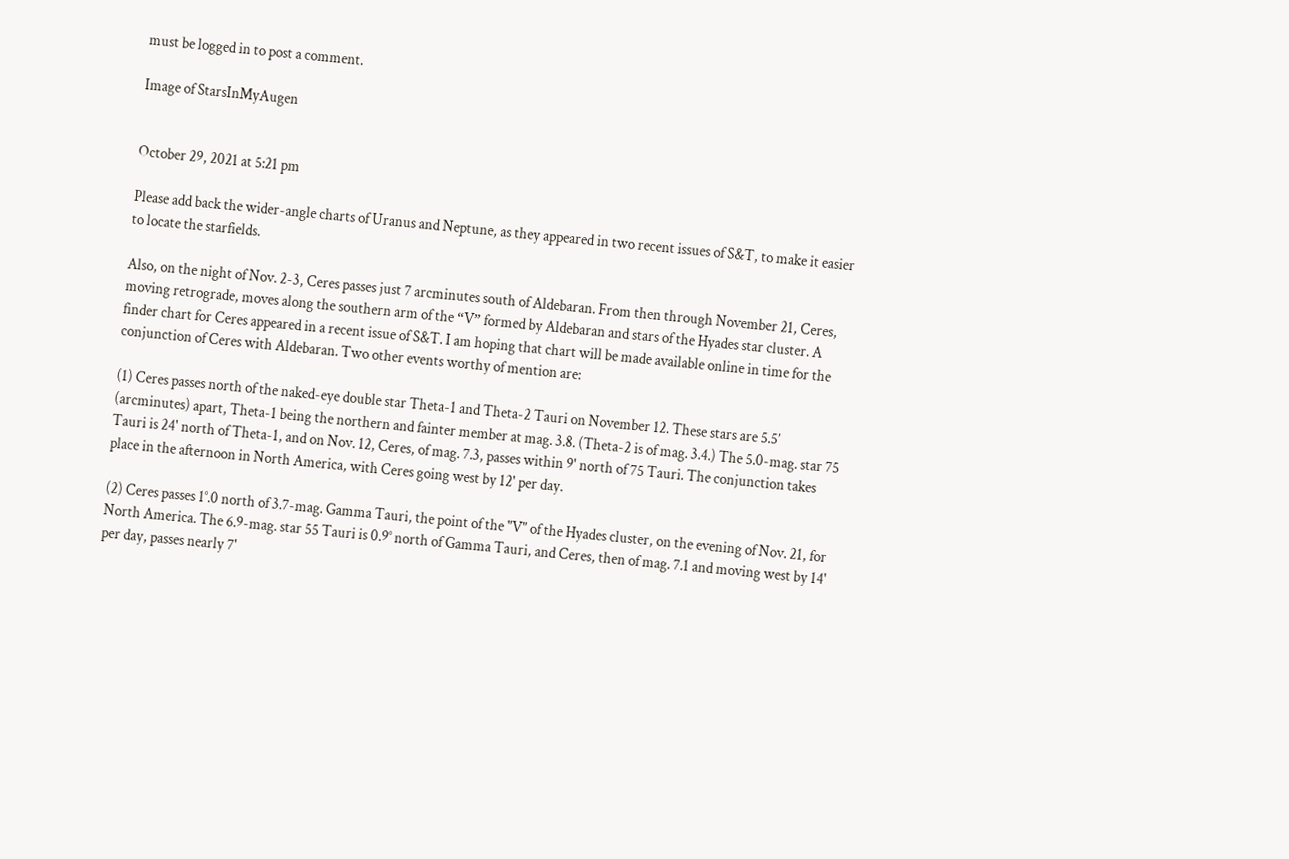must be logged in to post a comment.

Image of StarsInMyAugen


October 29, 2021 at 5:21 pm

Please add back the wider-angle charts of Uranus and Neptune, as they appeared in two recent issues of S&T, to make it easier to locate the starfields.

Also, on the night of Nov. 2-3, Ceres passes just 7 arcminutes south of Aldebaran. From then through November 21, Ceres, moving retrograde, moves along the southern arm of the “V” formed by Aldebaran and stars of the Hyades star cluster. A finder chart for Ceres appeared in a recent issue of S&T. I am hoping that chart will be made available online in time for the conjunction of Ceres with Aldebaran. Two other events worthy of mention are:

(1) Ceres passes north of the naked-eye double star Theta-1 and Theta-2 Tauri on November 12. These stars are 5.5’ (arcminutes) apart, Theta-1 being the northern and fainter member at mag. 3.8. (Theta-2 is of mag. 3.4.) The 5.0-mag. star 75 Tauri is 24' north of Theta-1, and on Nov. 12, Ceres, of mag. 7.3, passes within 9' north of 75 Tauri. The conjunction takes place in the afternoon in North America, with Ceres going west by 12' per day.

(2) Ceres passes 1°.0 north of 3.7-mag. Gamma Tauri, the point of the "V" of the Hyades cluster, on the evening of Nov. 21, for North America. The 6.9-mag. star 55 Tauri is 0.9° north of Gamma Tauri, and Ceres, then of mag. 7.1 and moving west by 14' per day, passes nearly 7'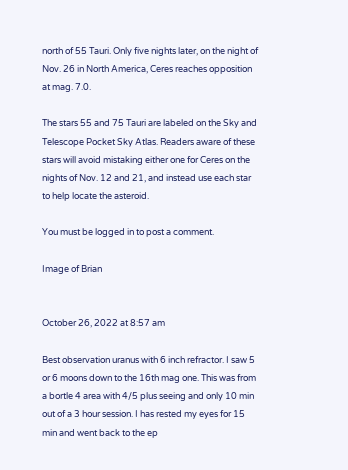north of 55 Tauri. Only five nights later, on the night of Nov. 26 in North America, Ceres reaches opposition at mag. 7.0.

The stars 55 and 75 Tauri are labeled on the Sky and Telescope Pocket Sky Atlas. Readers aware of these stars will avoid mistaking either one for Ceres on the nights of Nov. 12 and 21, and instead use each star to help locate the asteroid.

You must be logged in to post a comment.

Image of Brian


October 26, 2022 at 8:57 am

Best observation uranus with 6 inch refractor. I saw 5 or 6 moons down to the 16th mag one. This was from a bortle 4 area with 4/5 plus seeing and only 10 min out of a 3 hour session. I has rested my eyes for 15 min and went back to the ep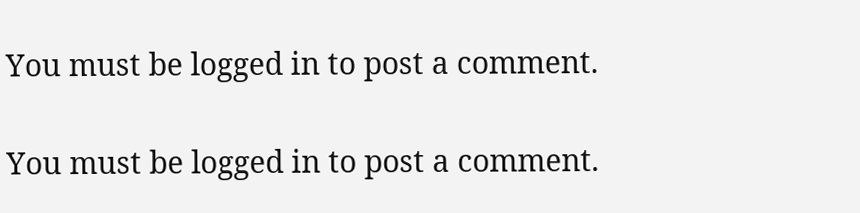You must be logged in to post a comment.

You must be logged in to post a comment.